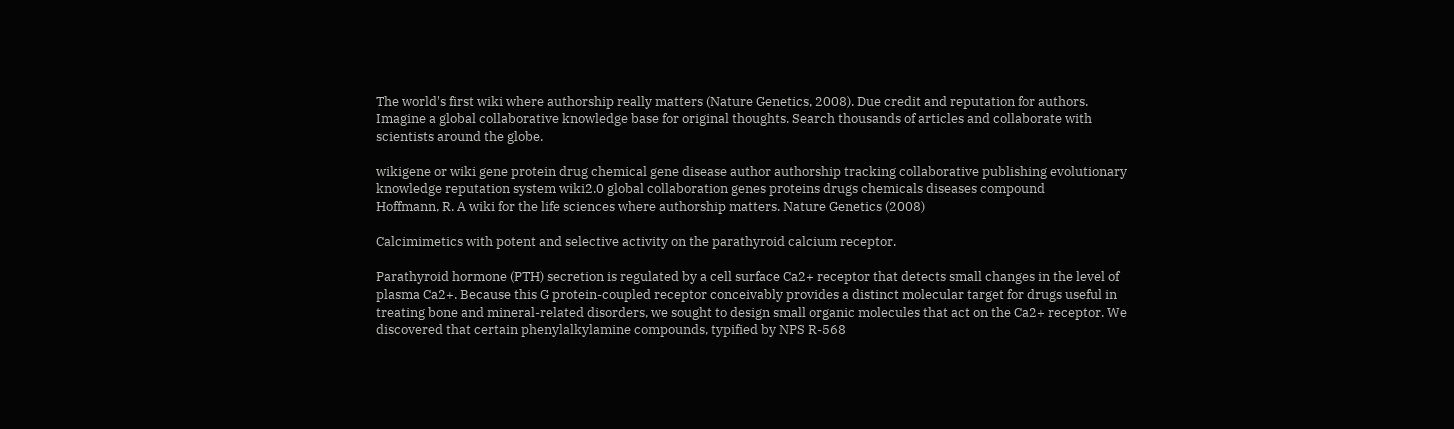The world's first wiki where authorship really matters (Nature Genetics, 2008). Due credit and reputation for authors. Imagine a global collaborative knowledge base for original thoughts. Search thousands of articles and collaborate with scientists around the globe.

wikigene or wiki gene protein drug chemical gene disease author authorship tracking collaborative publishing evolutionary knowledge reputation system wiki2.0 global collaboration genes proteins drugs chemicals diseases compound
Hoffmann, R. A wiki for the life sciences where authorship matters. Nature Genetics (2008)

Calcimimetics with potent and selective activity on the parathyroid calcium receptor.

Parathyroid hormone (PTH) secretion is regulated by a cell surface Ca2+ receptor that detects small changes in the level of plasma Ca2+. Because this G protein-coupled receptor conceivably provides a distinct molecular target for drugs useful in treating bone and mineral-related disorders, we sought to design small organic molecules that act on the Ca2+ receptor. We discovered that certain phenylalkylamine compounds, typified by NPS R-568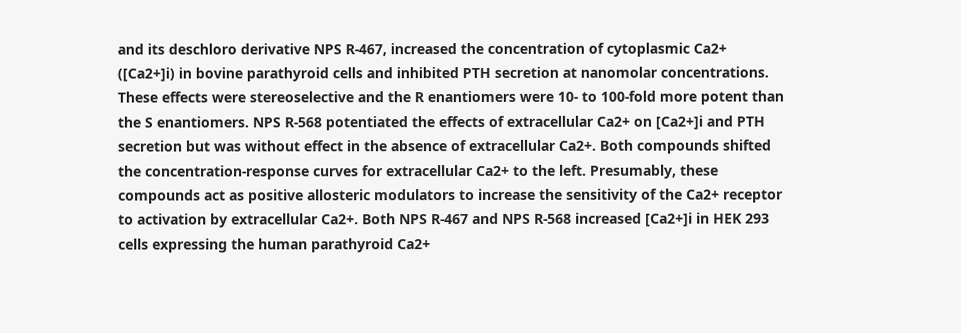and its deschloro derivative NPS R-467, increased the concentration of cytoplasmic Ca2+ ([Ca2+]i) in bovine parathyroid cells and inhibited PTH secretion at nanomolar concentrations. These effects were stereoselective and the R enantiomers were 10- to 100-fold more potent than the S enantiomers. NPS R-568 potentiated the effects of extracellular Ca2+ on [Ca2+]i and PTH secretion but was without effect in the absence of extracellular Ca2+. Both compounds shifted the concentration-response curves for extracellular Ca2+ to the left. Presumably, these compounds act as positive allosteric modulators to increase the sensitivity of the Ca2+ receptor to activation by extracellular Ca2+. Both NPS R-467 and NPS R-568 increased [Ca2+]i in HEK 293 cells expressing the human parathyroid Ca2+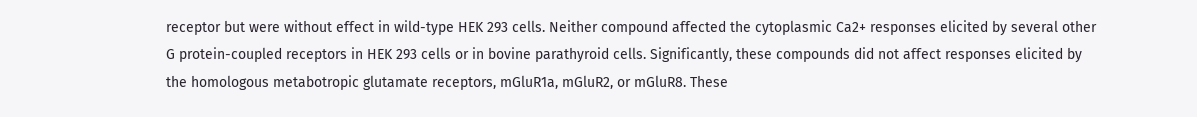receptor but were without effect in wild-type HEK 293 cells. Neither compound affected the cytoplasmic Ca2+ responses elicited by several other G protein-coupled receptors in HEK 293 cells or in bovine parathyroid cells. Significantly, these compounds did not affect responses elicited by the homologous metabotropic glutamate receptors, mGluR1a, mGluR2, or mGluR8. These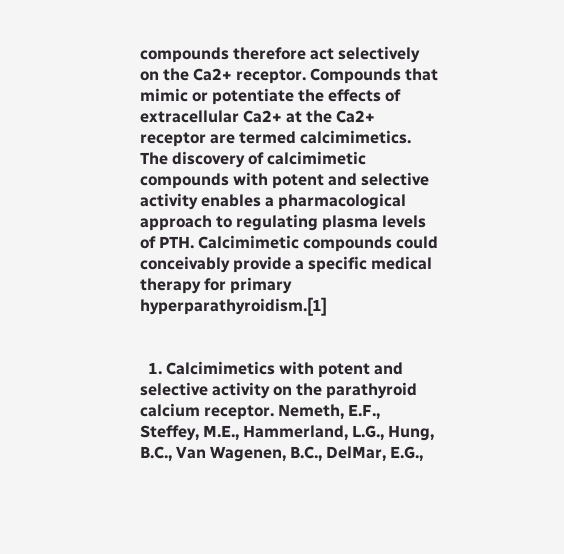compounds therefore act selectively on the Ca2+ receptor. Compounds that mimic or potentiate the effects of extracellular Ca2+ at the Ca2+ receptor are termed calcimimetics. The discovery of calcimimetic compounds with potent and selective activity enables a pharmacological approach to regulating plasma levels of PTH. Calcimimetic compounds could conceivably provide a specific medical therapy for primary hyperparathyroidism.[1]


  1. Calcimimetics with potent and selective activity on the parathyroid calcium receptor. Nemeth, E.F., Steffey, M.E., Hammerland, L.G., Hung, B.C., Van Wagenen, B.C., DelMar, E.G.,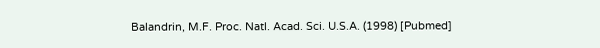Balandrin, M.F. Proc. Natl. Acad. Sci. U.S.A. (1998) [Pubmed]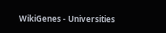WikiGenes - Universities